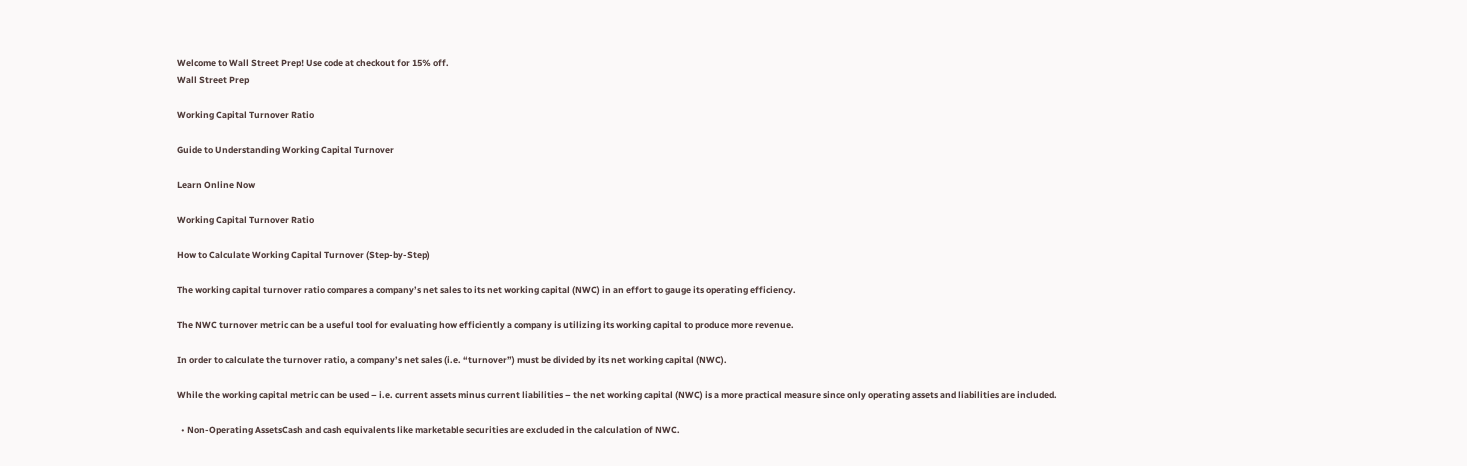Welcome to Wall Street Prep! Use code at checkout for 15% off.
Wall Street Prep

Working Capital Turnover Ratio

Guide to Understanding Working Capital Turnover

Learn Online Now

Working Capital Turnover Ratio

How to Calculate Working Capital Turnover (Step-by-Step)

The working capital turnover ratio compares a company’s net sales to its net working capital (NWC) in an effort to gauge its operating efficiency.

The NWC turnover metric can be a useful tool for evaluating how efficiently a company is utilizing its working capital to produce more revenue.

In order to calculate the turnover ratio, a company’s net sales (i.e. “turnover”) must be divided by its net working capital (NWC).

While the working capital metric can be used – i.e. current assets minus current liabilities – the net working capital (NWC) is a more practical measure since only operating assets and liabilities are included.

  • Non-Operating AssetsCash and cash equivalents like marketable securities are excluded in the calculation of NWC.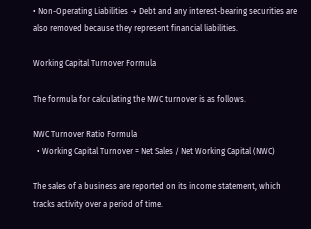• Non-Operating Liabilities → Debt and any interest-bearing securities are also removed because they represent financial liabilities.

Working Capital Turnover Formula

The formula for calculating the NWC turnover is as follows.

NWC Turnover Ratio Formula
  • Working Capital Turnover = Net Sales / Net Working Capital (NWC)

The sales of a business are reported on its income statement, which tracks activity over a period of time.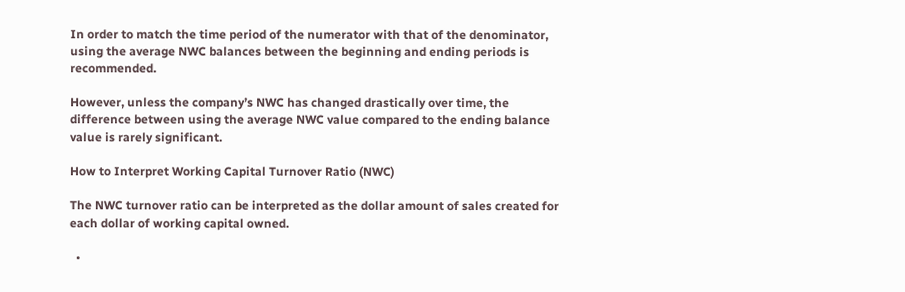In order to match the time period of the numerator with that of the denominator, using the average NWC balances between the beginning and ending periods is recommended.

However, unless the company’s NWC has changed drastically over time, the difference between using the average NWC value compared to the ending balance value is rarely significant.

How to Interpret Working Capital Turnover Ratio (NWC)

The NWC turnover ratio can be interpreted as the dollar amount of sales created for each dollar of working capital owned.

  •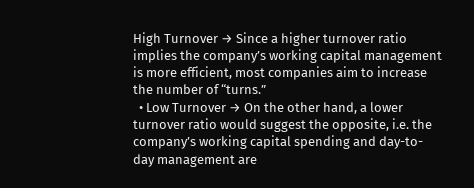High Turnover → Since a higher turnover ratio implies the company’s working capital management is more efficient, most companies aim to increase the number of “turns.”
  • Low Turnover → On the other hand, a lower turnover ratio would suggest the opposite, i.e. the company’s working capital spending and day-to-day management are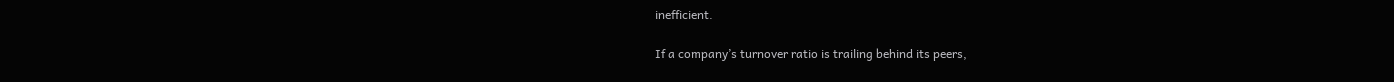inefficient.

If a company’s turnover ratio is trailing behind its peers,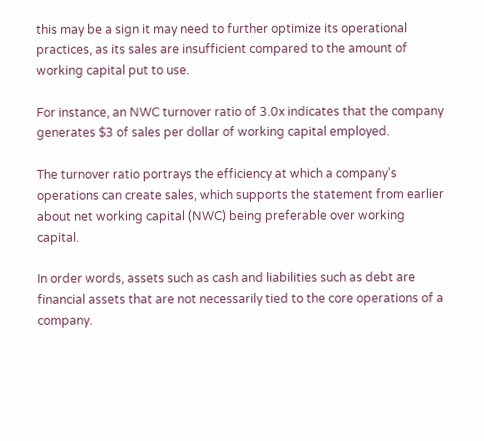this may be a sign it may need to further optimize its operational practices, as its sales are insufficient compared to the amount of working capital put to use.

For instance, an NWC turnover ratio of 3.0x indicates that the company generates $3 of sales per dollar of working capital employed.

The turnover ratio portrays the efficiency at which a company’s operations can create sales, which supports the statement from earlier about net working capital (NWC) being preferable over working capital.

In order words, assets such as cash and liabilities such as debt are financial assets that are not necessarily tied to the core operations of a company.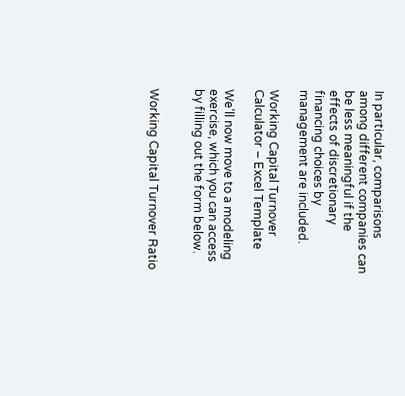In particular, comparisons among different companies can be less meaningful if the effects of discretionary financing choices by management are included.

Working Capital Turnover Calculator – Excel Template

We’ll now move to a modeling exercise, which you can access by filling out the form below.


Working Capital Turnover Ratio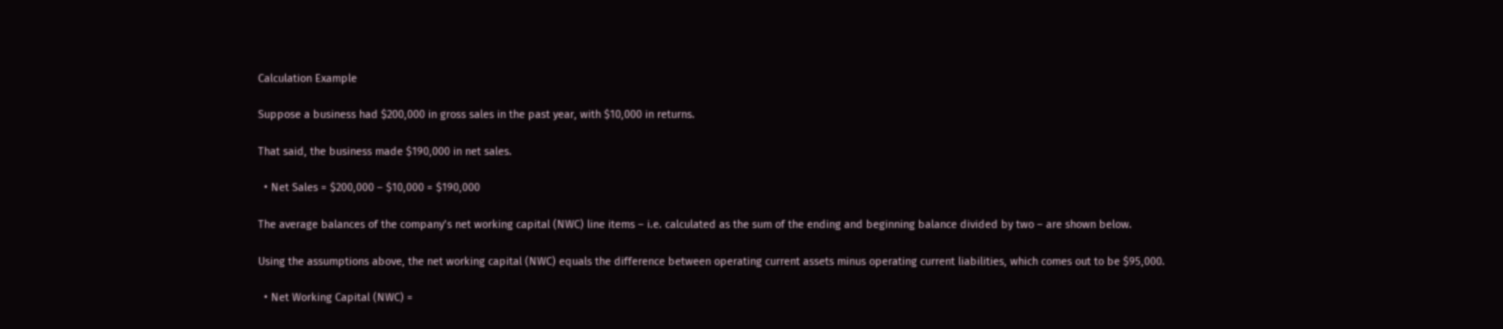Calculation Example

Suppose a business had $200,000 in gross sales in the past year, with $10,000 in returns.

That said, the business made $190,000 in net sales.

  • Net Sales = $200,000 – $10,000 = $190,000

The average balances of the company’s net working capital (NWC) line items – i.e. calculated as the sum of the ending and beginning balance divided by two – are shown below.

Using the assumptions above, the net working capital (NWC) equals the difference between operating current assets minus operating current liabilities, which comes out to be $95,000.

  • Net Working Capital (NWC) =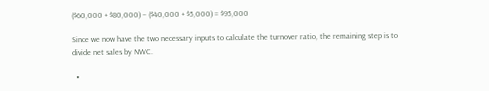($60,000 + $80,000) – ($40,000 + $5,000) = $95,000

Since we now have the two necessary inputs to calculate the turnover ratio, the remaining step is to divide net sales by NWC.

  •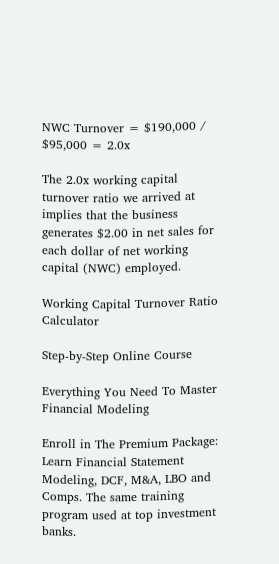NWC Turnover = $190,000 / $95,000 = 2.0x

The 2.0x working capital turnover ratio we arrived at implies that the business generates $2.00 in net sales for each dollar of net working capital (NWC) employed.

Working Capital Turnover Ratio Calculator

Step-by-Step Online Course

Everything You Need To Master Financial Modeling

Enroll in The Premium Package: Learn Financial Statement Modeling, DCF, M&A, LBO and Comps. The same training program used at top investment banks.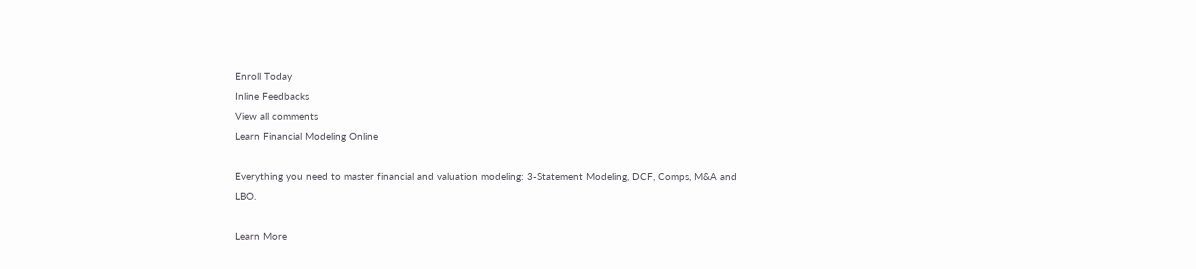Enroll Today
Inline Feedbacks
View all comments
Learn Financial Modeling Online

Everything you need to master financial and valuation modeling: 3-Statement Modeling, DCF, Comps, M&A and LBO.

Learn More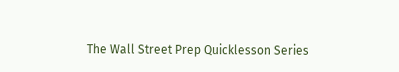The Wall Street Prep Quicklesson Series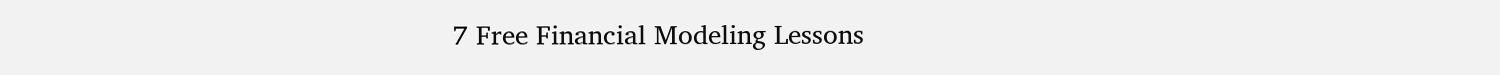7 Free Financial Modeling Lessons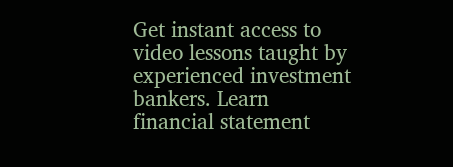Get instant access to video lessons taught by experienced investment bankers. Learn financial statement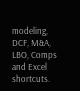modeling, DCF, M&A, LBO, Comps and Excel shortcuts.